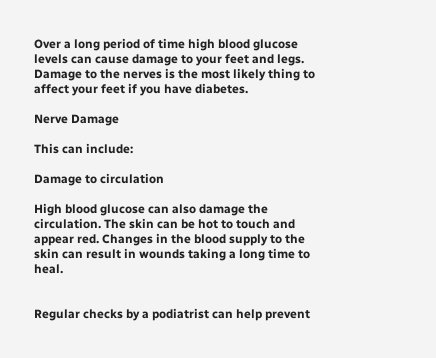Over a long period of time high blood glucose levels can cause damage to your feet and legs. Damage to the nerves is the most likely thing to affect your feet if you have diabetes.

Nerve Damage

This can include:

Damage to circulation

High blood glucose can also damage the circulation. The skin can be hot to touch and appear red. Changes in the blood supply to the skin can result in wounds taking a long time to heal.


Regular checks by a podiatrist can help prevent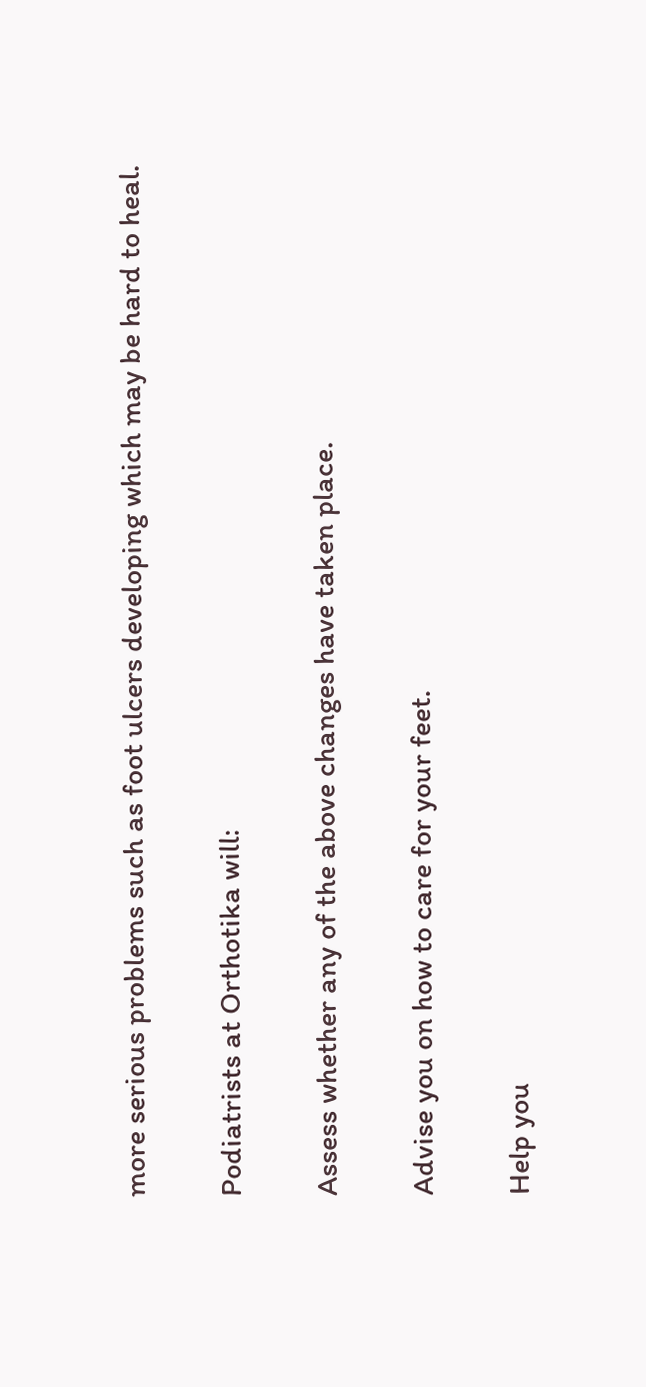more serious problems such as foot ulcers developing which may be hard to heal.

Podiatrists at Orthotika will:

Assess whether any of the above changes have taken place.

Advise you on how to care for your feet.

Help you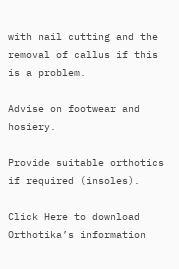with nail cutting and the removal of callus if this is a problem.

Advise on footwear and hosiery.

Provide suitable orthotics if required (insoles).

Click Here to download Orthotika’s information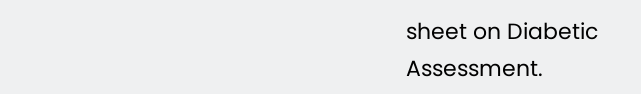sheet on Diabetic Assessment.